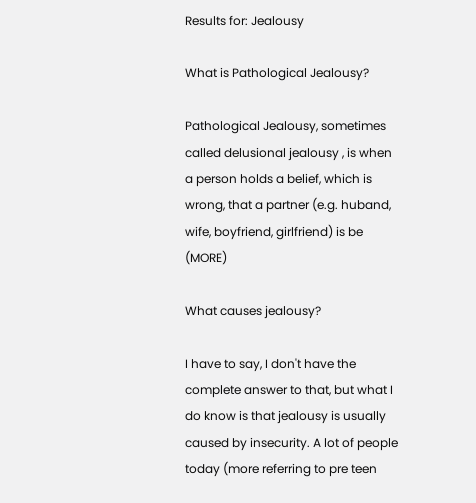Results for: Jealousy

What is Pathological Jealousy?

Pathological Jealousy, sometimes called delusional jealousy , is when a person holds a belief, which is wrong, that a partner (e.g. huband, wife, boyfriend, girlfriend) is be (MORE)

What causes jealousy?

I have to say, I don't have the complete answer to that, but what I do know is that jealousy is usually caused by insecurity. A lot of people today (more referring to pre teen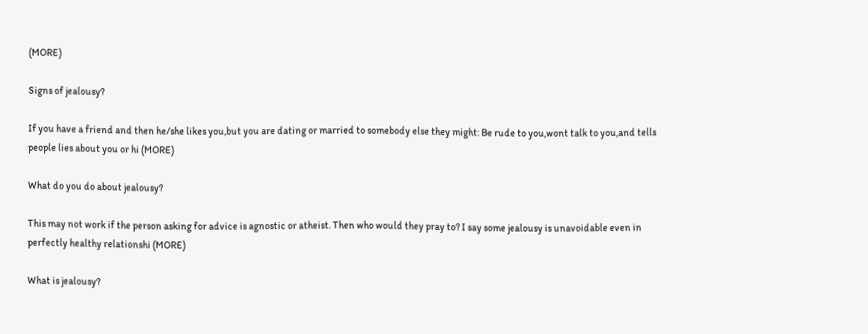(MORE)

Signs of jealousy?

If you have a friend and then he/she likes you,but you are dating or married to somebody else they might: Be rude to you,wont talk to you,and tells people lies about you or hi (MORE)

What do you do about jealousy?

This may not work if the person asking for advice is agnostic or atheist. Then who would they pray to? I say some jealousy is unavoidable even in perfectly healthy relationshi (MORE)

What is jealousy?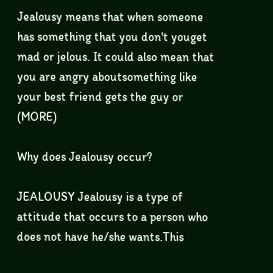Jealousy means that when someone has something that you don't youget mad or jelous. It could also mean that you are angry aboutsomething like your best friend gets the guy or (MORE)

Why does Jealousy occur?

JEALOUSY Jealousy is a type of attitude that occurs to a person who does not have he/she wants.This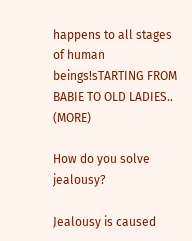happens to all stages of human beings!sTARTING FROM BABIE TO OLD LADIES.. (MORE)

How do you solve jealousy?

Jealousy is caused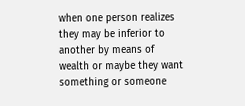when one person realizes they may be inferior to another by means of wealth or maybe they want something or someone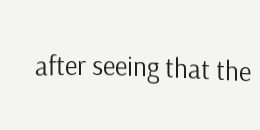after seeing that the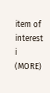item of interest i (MORE)